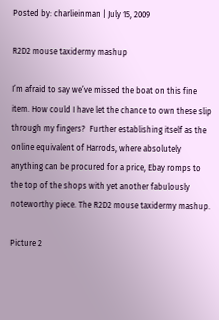Posted by: charlieinman | July 15, 2009

R2D2 mouse taxidermy mashup

I’m afraid to say we’ve missed the boat on this fine item. How could I have let the chance to own these slip through my fingers?  Further establishing itself as the online equivalent of Harrods, where absolutely anything can be procured for a price, Ebay romps to the top of the shops with yet another fabulously noteworthy piece. The R2D2 mouse taxidermy mashup.

Picture 2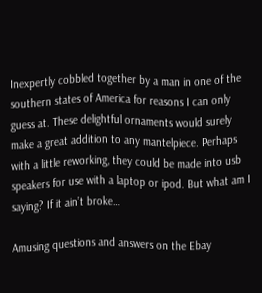Inexpertly cobbled together by a man in one of the southern states of America for reasons I can only guess at. These delightful ornaments would surely make a great addition to any mantelpiece. Perhaps with a little reworking, they could be made into usb speakers for use with a laptop or ipod. But what am I saying? If it ain’t broke…

Amusing questions and answers on the Ebay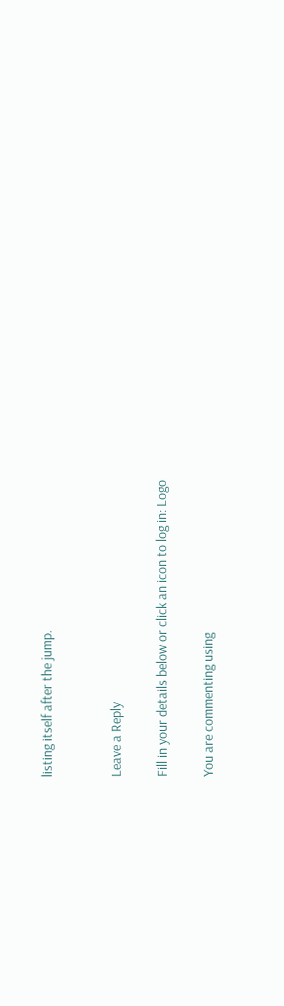listing itself after the jump.


Leave a Reply

Fill in your details below or click an icon to log in: Logo

You are commenting using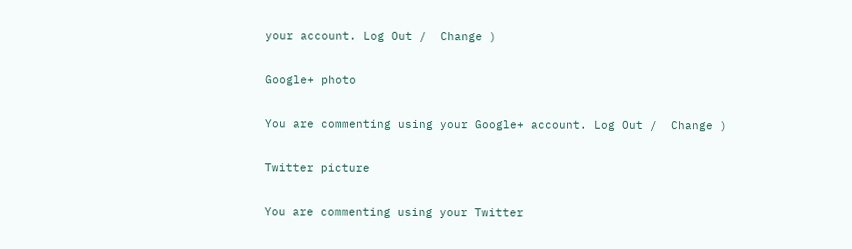your account. Log Out /  Change )

Google+ photo

You are commenting using your Google+ account. Log Out /  Change )

Twitter picture

You are commenting using your Twitter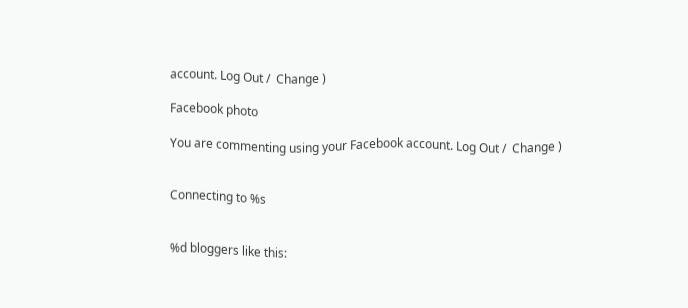account. Log Out /  Change )

Facebook photo

You are commenting using your Facebook account. Log Out /  Change )


Connecting to %s


%d bloggers like this: